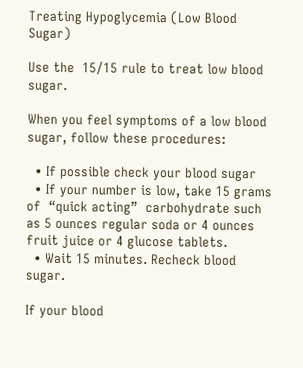Treating Hypoglycemia (Low Blood Sugar)

Use the  15/15 rule to treat low blood sugar.

When you feel symptoms of a low blood sugar, follow these procedures:

  • If possible check your blood sugar
  • If your number is low, take 15 grams  of  “quick acting”  carbohydrate such as 5 ounces regular soda or 4 ounces fruit juice or 4 glucose tablets.
  • Wait 15 minutes. Recheck blood sugar.

If your blood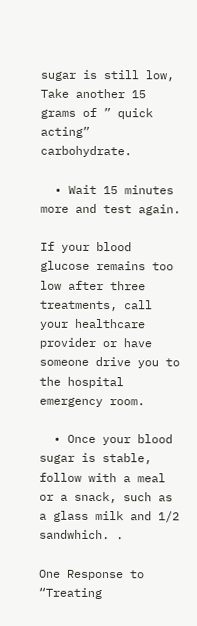sugar is still low, Take another 15 grams of ” quick acting”  carbohydrate.

  • Wait 15 minutes more and test again.

If your blood glucose remains too low after three treatments, call your healthcare provider or have someone drive you to the hospital emergency room.

  • Once your blood sugar is stable, follow with a meal or a snack, such as a glass milk and 1/2 sandwhich. .

One Response to “Treating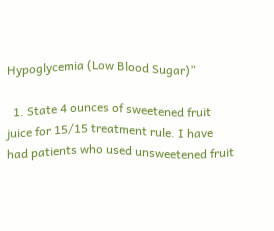Hypoglycemia (Low Blood Sugar)”

  1. State 4 ounces of sweetened fruit juice for 15/15 treatment rule. I have had patients who used unsweetened fruit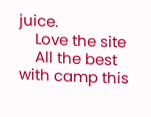juice.
    Love the site
    All the best with camp this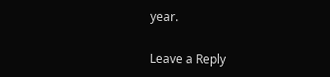year.

Leave a Reply